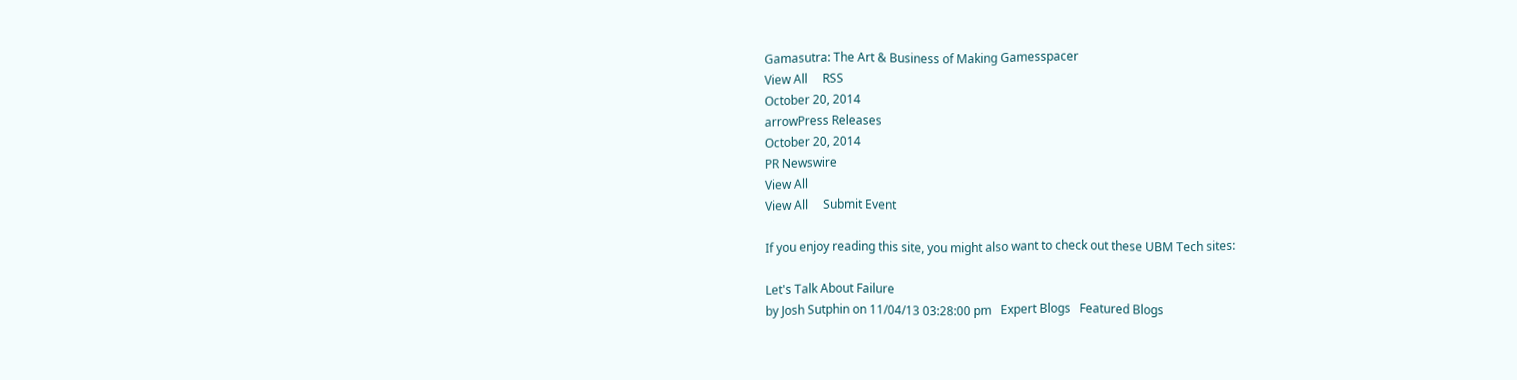Gamasutra: The Art & Business of Making Gamesspacer
View All     RSS
October 20, 2014
arrowPress Releases
October 20, 2014
PR Newswire
View All
View All     Submit Event

If you enjoy reading this site, you might also want to check out these UBM Tech sites:

Let's Talk About Failure
by Josh Sutphin on 11/04/13 03:28:00 pm   Expert Blogs   Featured Blogs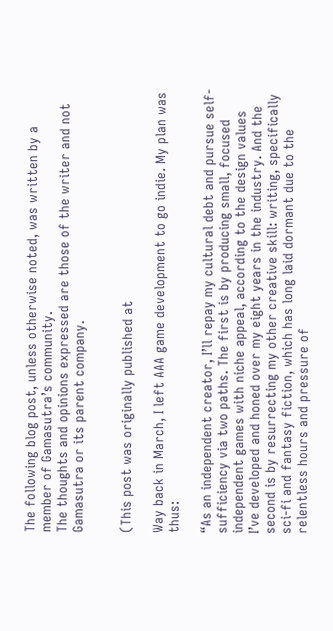The following blog post, unless otherwise noted, was written by a member of Gamasutra’s community.
The thoughts and opinions expressed are those of the writer and not Gamasutra or its parent company.


(This post was originally published at

Way back in March, I left AAA game development to go indie. My plan was thus:

“As an independent creator, I’ll repay my cultural debt and pursue self-sufficiency via two paths. The first is by producing small, focused independent games with niche appeal, according to the design values I’ve developed and honed over my eight years in the industry. And the second is by resurrecting my other creative skill: writing, specifically sci-fi and fantasy fiction, which has long laid dormant due to the relentless hours and pressure of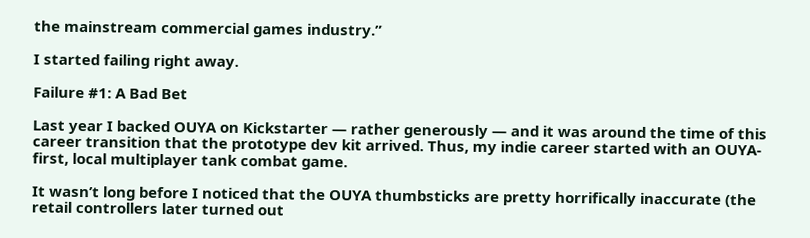the mainstream commercial games industry.”

I started failing right away.

Failure #1: A Bad Bet

Last year I backed OUYA on Kickstarter — rather generously — and it was around the time of this career transition that the prototype dev kit arrived. Thus, my indie career started with an OUYA-first, local multiplayer tank combat game.

It wasn’t long before I noticed that the OUYA thumbsticks are pretty horrifically inaccurate (the retail controllers later turned out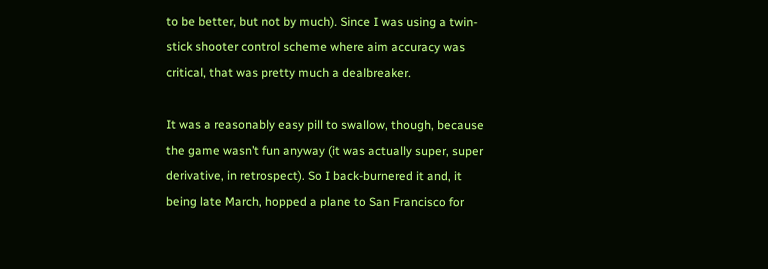to be better, but not by much). Since I was using a twin-stick shooter control scheme where aim accuracy was critical, that was pretty much a dealbreaker.

It was a reasonably easy pill to swallow, though, because the game wasn’t fun anyway (it was actually super, super derivative, in retrospect). So I back-burnered it and, it being late March, hopped a plane to San Francisco for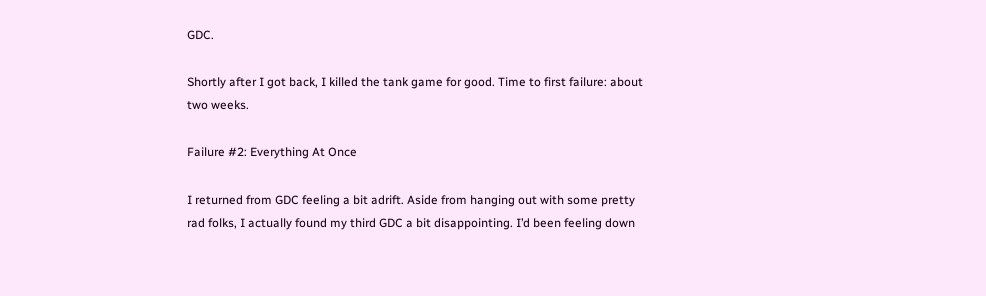GDC.

Shortly after I got back, I killed the tank game for good. Time to first failure: about two weeks.

Failure #2: Everything At Once

I returned from GDC feeling a bit adrift. Aside from hanging out with some pretty rad folks, I actually found my third GDC a bit disappointing. I’d been feeling down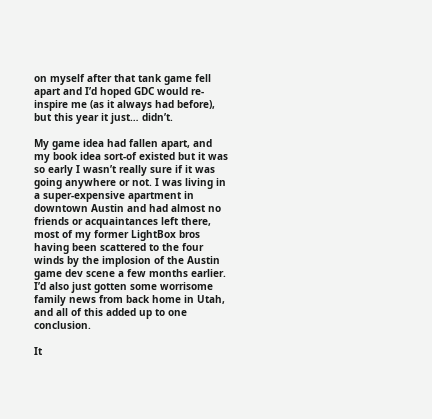on myself after that tank game fell apart and I’d hoped GDC would re-inspire me (as it always had before), but this year it just… didn’t.

My game idea had fallen apart, and my book idea sort-of existed but it was so early I wasn’t really sure if it was going anywhere or not. I was living in a super-expensive apartment in downtown Austin and had almost no friends or acquaintances left there, most of my former LightBox bros having been scattered to the four winds by the implosion of the Austin game dev scene a few months earlier. I’d also just gotten some worrisome family news from back home in Utah, and all of this added up to one conclusion.

It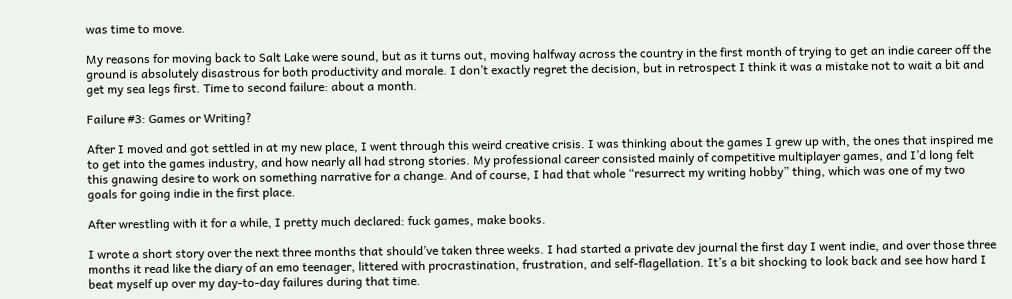was time to move.

My reasons for moving back to Salt Lake were sound, but as it turns out, moving halfway across the country in the first month of trying to get an indie career off the ground is absolutely disastrous for both productivity and morale. I don’t exactly regret the decision, but in retrospect I think it was a mistake not to wait a bit and get my sea legs first. Time to second failure: about a month.

Failure #3: Games or Writing?

After I moved and got settled in at my new place, I went through this weird creative crisis. I was thinking about the games I grew up with, the ones that inspired me to get into the games industry, and how nearly all had strong stories. My professional career consisted mainly of competitive multiplayer games, and I’d long felt this gnawing desire to work on something narrative for a change. And of course, I had that whole “resurrect my writing hobby” thing, which was one of my two goals for going indie in the first place.

After wrestling with it for a while, I pretty much declared: fuck games, make books.

I wrote a short story over the next three months that should’ve taken three weeks. I had started a private dev journal the first day I went indie, and over those three months it read like the diary of an emo teenager, littered with procrastination, frustration, and self-flagellation. It’s a bit shocking to look back and see how hard I beat myself up over my day-to-day failures during that time.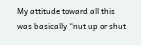My attitude toward all this was basically “nut up or shut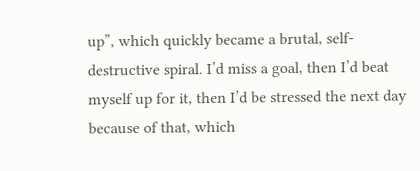up”, which quickly became a brutal, self-destructive spiral. I’d miss a goal, then I’d beat myself up for it, then I’d be stressed the next day because of that, which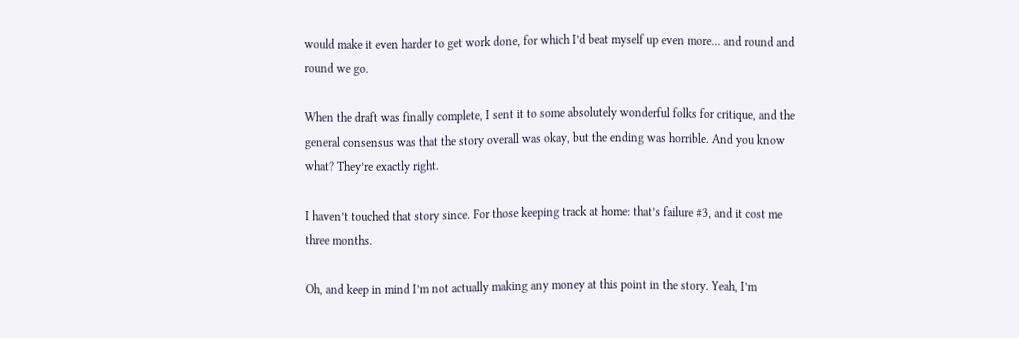would make it even harder to get work done, for which I’d beat myself up even more… and round and round we go.

When the draft was finally complete, I sent it to some absolutely wonderful folks for critique, and the general consensus was that the story overall was okay, but the ending was horrible. And you know what? They’re exactly right.

I haven’t touched that story since. For those keeping track at home: that’s failure #3, and it cost me three months.

Oh, and keep in mind I’m not actually making any money at this point in the story. Yeah, I’m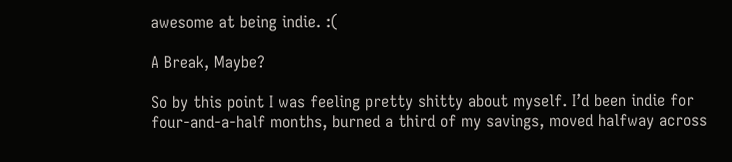awesome at being indie. :(

A Break, Maybe?

So by this point I was feeling pretty shitty about myself. I’d been indie for four-and-a-half months, burned a third of my savings, moved halfway across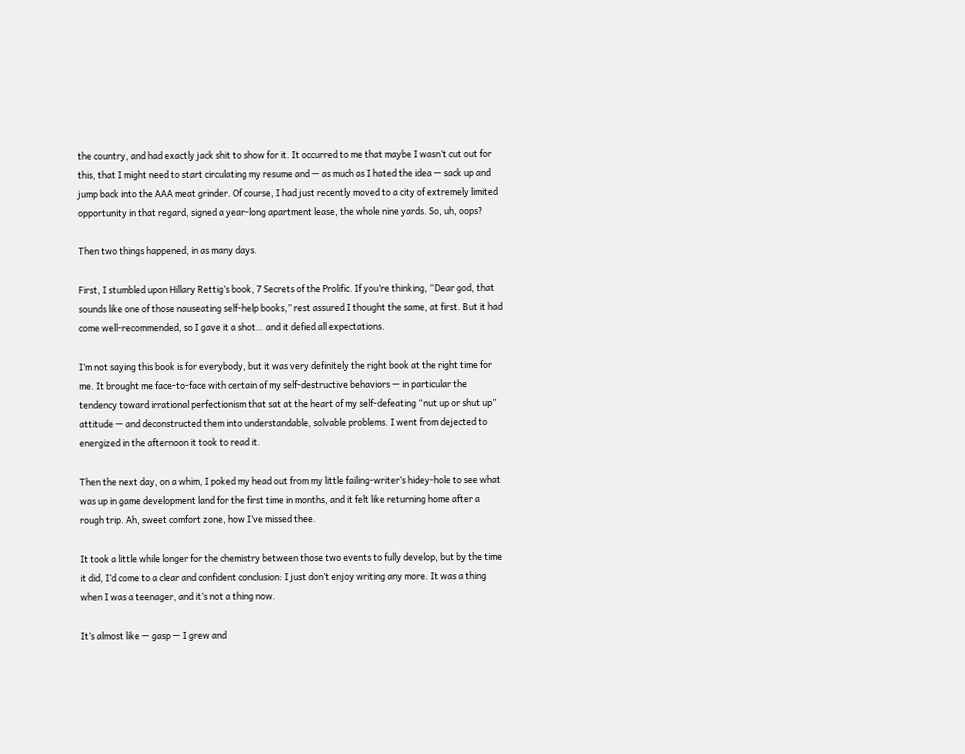the country, and had exactly jack shit to show for it. It occurred to me that maybe I wasn’t cut out for this, that I might need to start circulating my resume and — as much as I hated the idea — sack up and jump back into the AAA meat grinder. Of course, I had just recently moved to a city of extremely limited opportunity in that regard, signed a year-long apartment lease, the whole nine yards. So, uh, oops?

Then two things happened, in as many days.

First, I stumbled upon Hillary Rettig’s book, 7 Secrets of the Prolific. If you’re thinking, “Dear god, that sounds like one of those nauseating self-help books,” rest assured I thought the same, at first. But it had come well-recommended, so I gave it a shot… and it defied all expectations.

I’m not saying this book is for everybody, but it was very definitely the right book at the right time for me. It brought me face-to-face with certain of my self-destructive behaviors — in particular the tendency toward irrational perfectionism that sat at the heart of my self-defeating “nut up or shut up” attitude — and deconstructed them into understandable, solvable problems. I went from dejected to energized in the afternoon it took to read it.

Then the next day, on a whim, I poked my head out from my little failing-writer’s hidey-hole to see what was up in game development land for the first time in months, and it felt like returning home after a rough trip. Ah, sweet comfort zone, how I’ve missed thee.

It took a little while longer for the chemistry between those two events to fully develop, but by the time it did, I’d come to a clear and confident conclusion: I just don’t enjoy writing any more. It was a thing when I was a teenager, and it’s not a thing now.

It’s almost like — gasp — I grew and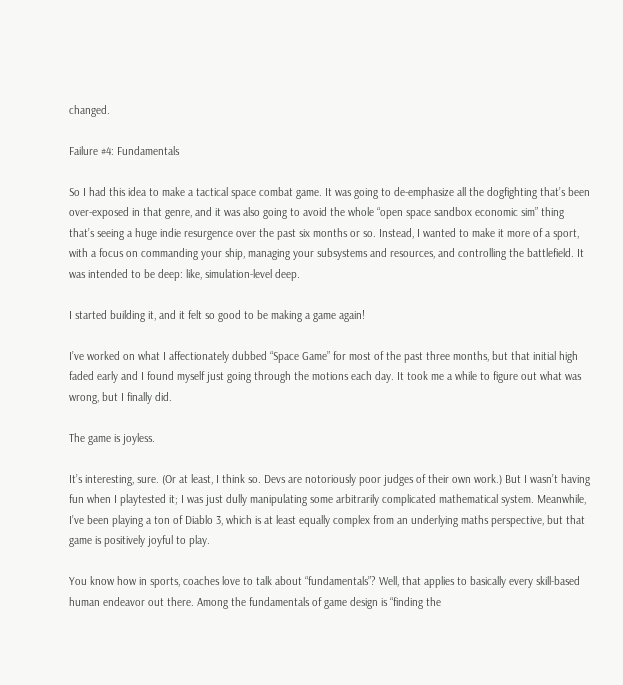changed.

Failure #4: Fundamentals

So I had this idea to make a tactical space combat game. It was going to de-emphasize all the dogfighting that’s been over-exposed in that genre, and it was also going to avoid the whole “open space sandbox economic sim” thing that’s seeing a huge indie resurgence over the past six months or so. Instead, I wanted to make it more of a sport, with a focus on commanding your ship, managing your subsystems and resources, and controlling the battlefield. It was intended to be deep: like, simulation-level deep.

I started building it, and it felt so good to be making a game again!

I’ve worked on what I affectionately dubbed “Space Game” for most of the past three months, but that initial high faded early and I found myself just going through the motions each day. It took me a while to figure out what was wrong, but I finally did.

The game is joyless.

It’s interesting, sure. (Or at least, I think so. Devs are notoriously poor judges of their own work.) But I wasn’t having fun when I playtested it; I was just dully manipulating some arbitrarily complicated mathematical system. Meanwhile, I’ve been playing a ton of Diablo 3, which is at least equally complex from an underlying maths perspective, but that game is positively joyful to play.

You know how in sports, coaches love to talk about “fundamentals”? Well, that applies to basically every skill-based human endeavor out there. Among the fundamentals of game design is “finding the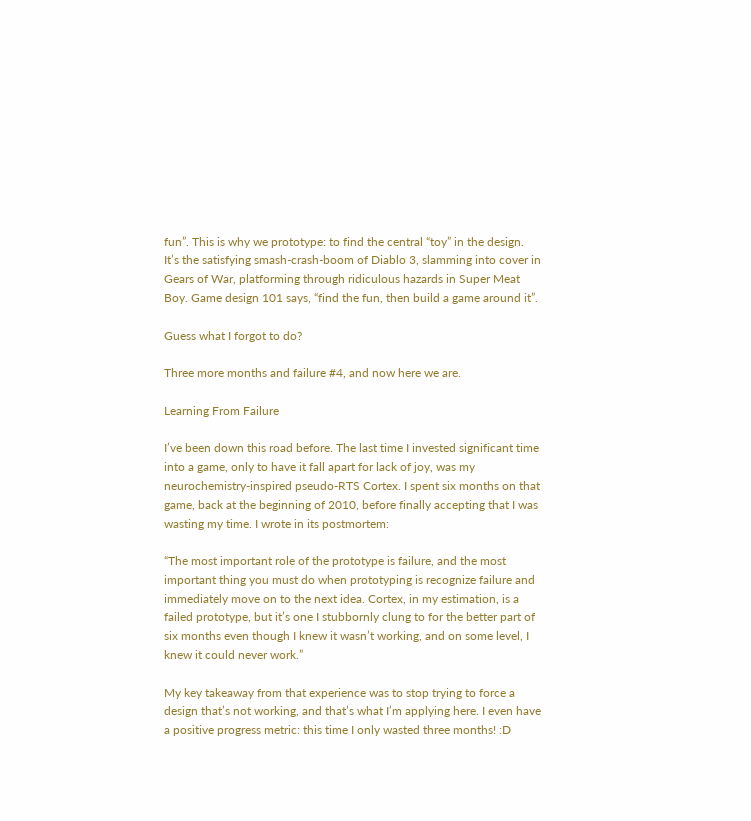fun”. This is why we prototype: to find the central “toy” in the design. It’s the satisfying smash-crash-boom of Diablo 3, slamming into cover in Gears of War, platforming through ridiculous hazards in Super Meat Boy. Game design 101 says, “find the fun, then build a game around it”.

Guess what I forgot to do?

Three more months and failure #4, and now here we are.

Learning From Failure

I’ve been down this road before. The last time I invested significant time into a game, only to have it fall apart for lack of joy, was my neurochemistry-inspired pseudo-RTS Cortex. I spent six months on that game, back at the beginning of 2010, before finally accepting that I was wasting my time. I wrote in its postmortem:

“The most important role of the prototype is failure, and the most important thing you must do when prototyping is recognize failure and immediately move on to the next idea. Cortex, in my estimation, is a failed prototype, but it’s one I stubbornly clung to for the better part of six months even though I knew it wasn’t working, and on some level, I knew it could never work.”

My key takeaway from that experience was to stop trying to force a design that’s not working, and that’s what I’m applying here. I even have a positive progress metric: this time I only wasted three months! :D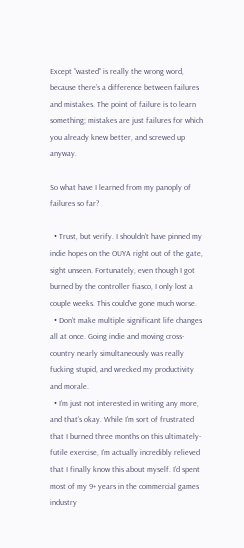Except “wasted” is really the wrong word, because there’s a difference between failures and mistakes. The point of failure is to learn something; mistakes are just failures for which you already knew better, and screwed up anyway.

So what have I learned from my panoply of failures so far?

  • Trust, but verify. I shouldn’t have pinned my indie hopes on the OUYA right out of the gate, sight unseen. Fortunately, even though I got burned by the controller fiasco, I only lost a couple weeks. This could’ve gone much worse.
  • Don’t make multiple significant life changes all at once. Going indie and moving cross-country nearly simultaneously was really fucking stupid, and wrecked my productivity and morale.
  • I’m just not interested in writing any more, and that’s okay. While I’m sort of frustrated that I burned three months on this ultimately-futile exercise, I’m actually incredibly relieved that I finally know this about myself. I’d spent most of my 9+ years in the commercial games industry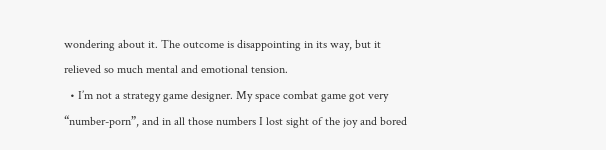wondering about it. The outcome is disappointing in its way, but it relieved so much mental and emotional tension.
  • I’m not a strategy game designer. My space combat game got very “number-porn”, and in all those numbers I lost sight of the joy and bored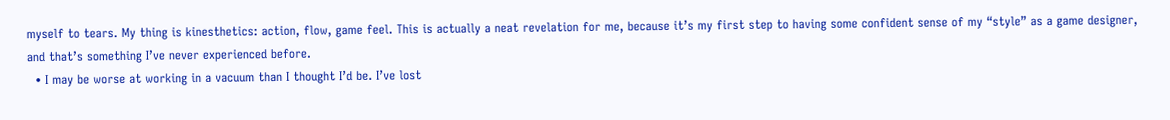myself to tears. My thing is kinesthetics: action, flow, game feel. This is actually a neat revelation for me, because it’s my first step to having some confident sense of my “style” as a game designer, and that’s something I’ve never experienced before.
  • I may be worse at working in a vacuum than I thought I’d be. I’ve lost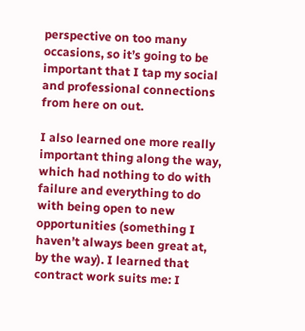perspective on too many occasions, so it’s going to be important that I tap my social and professional connections from here on out.

I also learned one more really important thing along the way, which had nothing to do with failure and everything to do with being open to new opportunities (something I haven’t always been great at, by the way). I learned that contract work suits me: I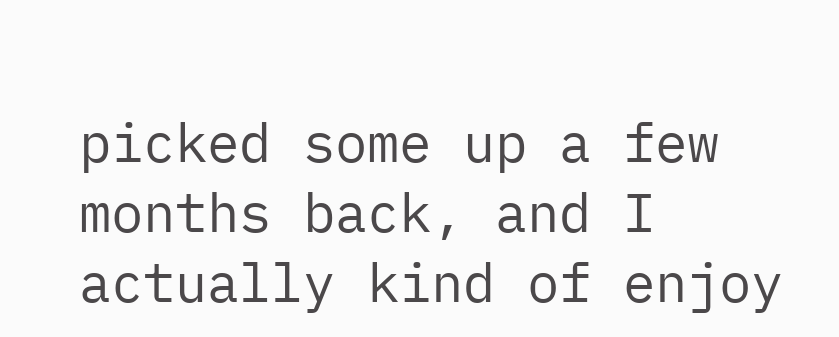picked some up a few months back, and I actually kind of enjoy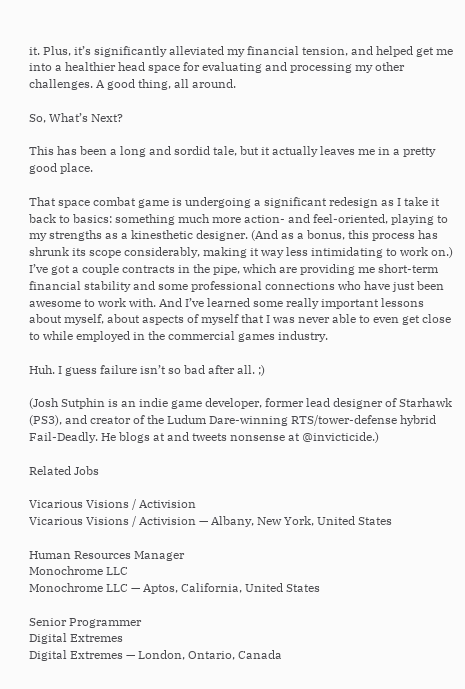it. Plus, it’s significantly alleviated my financial tension, and helped get me into a healthier head space for evaluating and processing my other challenges. A good thing, all around.

So, What’s Next?

This has been a long and sordid tale, but it actually leaves me in a pretty good place.

That space combat game is undergoing a significant redesign as I take it back to basics: something much more action- and feel-oriented, playing to my strengths as a kinesthetic designer. (And as a bonus, this process has shrunk its scope considerably, making it way less intimidating to work on.) I’ve got a couple contracts in the pipe, which are providing me short-term financial stability and some professional connections who have just been awesome to work with. And I’ve learned some really important lessons about myself, about aspects of myself that I was never able to even get close to while employed in the commercial games industry.

Huh. I guess failure isn’t so bad after all. ;)

(Josh Sutphin is an indie game developer, former lead designer of Starhawk (PS3), and creator of the Ludum Dare-winning RTS/tower-defense hybrid Fail-Deadly. He blogs at and tweets nonsense at @invicticide.)

Related Jobs

Vicarious Visions / Activision
Vicarious Visions / Activision — Albany, New York, United States

Human Resources Manager
Monochrome LLC
Monochrome LLC — Aptos, California, United States

Senior Programmer
Digital Extremes
Digital Extremes — London, Ontario, Canada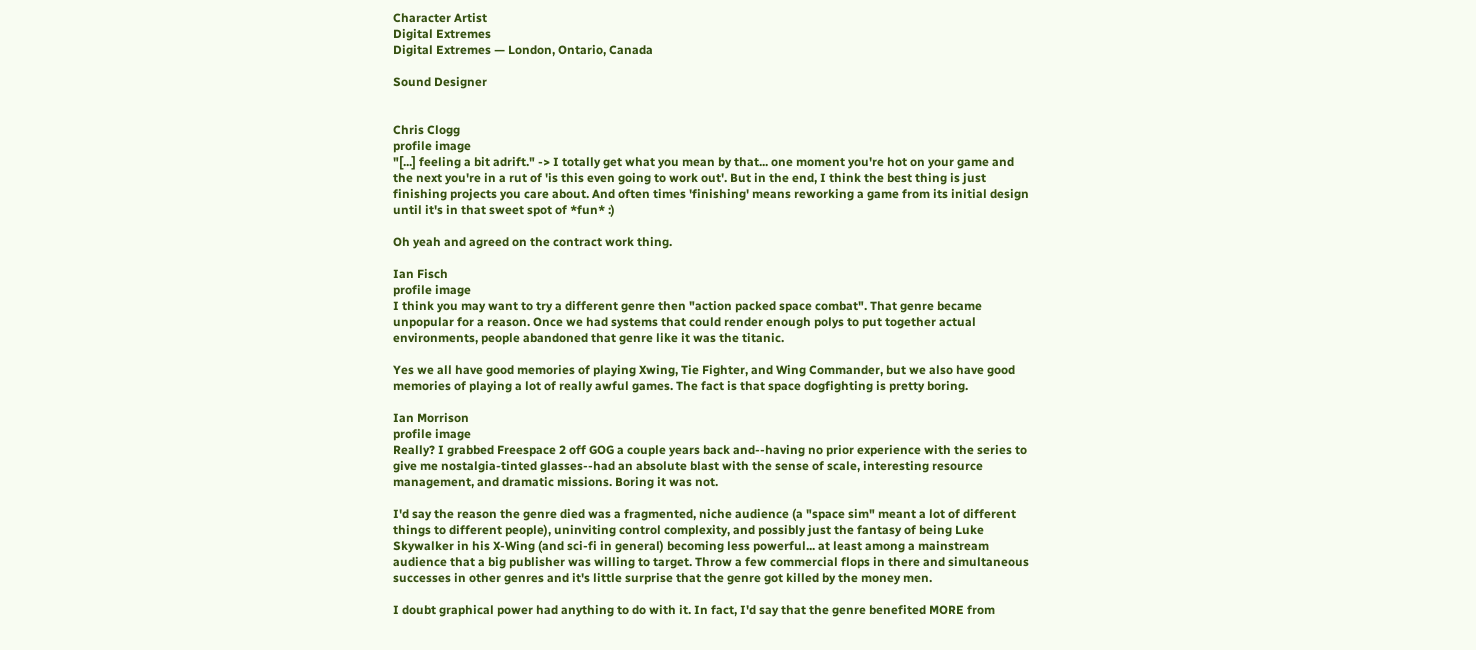Character Artist
Digital Extremes
Digital Extremes — London, Ontario, Canada

Sound Designer


Chris Clogg
profile image
"[...] feeling a bit adrift." -> I totally get what you mean by that... one moment you're hot on your game and the next you're in a rut of 'is this even going to work out'. But in the end, I think the best thing is just finishing projects you care about. And often times 'finishing' means reworking a game from its initial design until it's in that sweet spot of *fun* :)

Oh yeah and agreed on the contract work thing.

Ian Fisch
profile image
I think you may want to try a different genre then "action packed space combat". That genre became unpopular for a reason. Once we had systems that could render enough polys to put together actual environments, people abandoned that genre like it was the titanic.

Yes we all have good memories of playing Xwing, Tie Fighter, and Wing Commander, but we also have good memories of playing a lot of really awful games. The fact is that space dogfighting is pretty boring.

Ian Morrison
profile image
Really? I grabbed Freespace 2 off GOG a couple years back and--having no prior experience with the series to give me nostalgia-tinted glasses--had an absolute blast with the sense of scale, interesting resource management, and dramatic missions. Boring it was not.

I'd say the reason the genre died was a fragmented, niche audience (a "space sim" meant a lot of different things to different people), uninviting control complexity, and possibly just the fantasy of being Luke Skywalker in his X-Wing (and sci-fi in general) becoming less powerful... at least among a mainstream audience that a big publisher was willing to target. Throw a few commercial flops in there and simultaneous successes in other genres and it's little surprise that the genre got killed by the money men.

I doubt graphical power had anything to do with it. In fact, I'd say that the genre benefited MORE from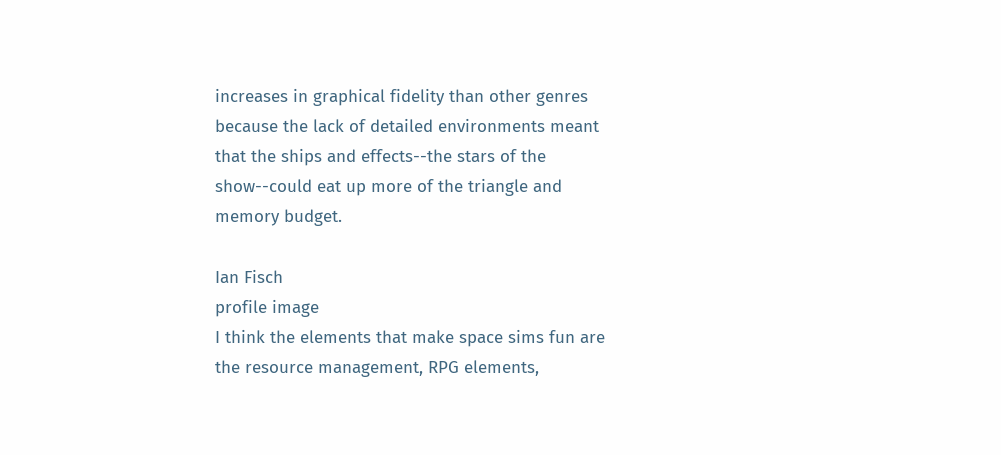increases in graphical fidelity than other genres because the lack of detailed environments meant that the ships and effects--the stars of the show--could eat up more of the triangle and memory budget.

Ian Fisch
profile image
I think the elements that make space sims fun are the resource management, RPG elements,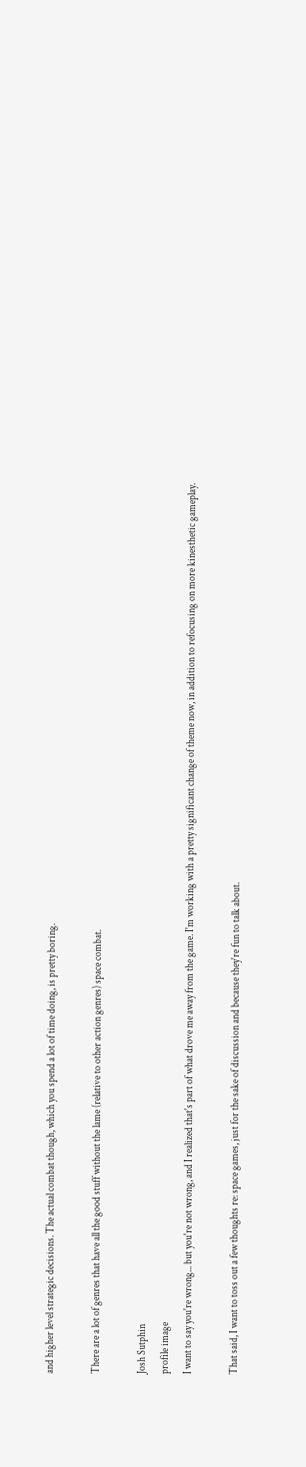and higher level strategic decisions. The actual combat though, which you spend a lot of time doing, is pretty boring.

There are a lot of genres that have all the good stuff without the lame (relative to other action genres) space combat.

Josh Sutphin
profile image
I want to say you're wrong... but you're not wrong, and I realized that's part of what drove me away from the game. I'm working with a pretty significant change of theme now, in addition to refocusing on more kinesthetic gameplay.

That said, I want to toss out a few thoughts re: space games, just for the sake of discussion and because they're fun to talk about.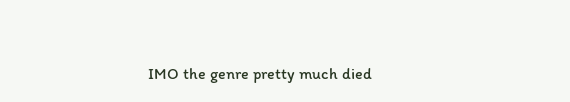IMO the genre pretty much died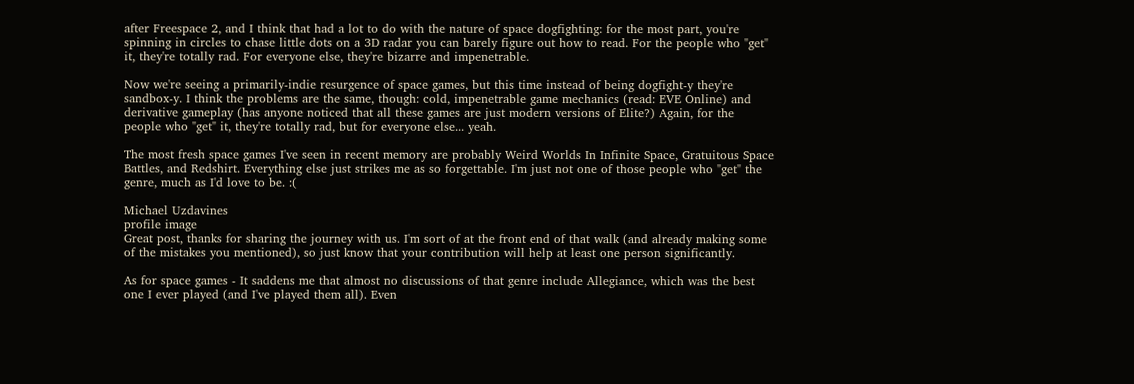after Freespace 2, and I think that had a lot to do with the nature of space dogfighting: for the most part, you're spinning in circles to chase little dots on a 3D radar you can barely figure out how to read. For the people who "get" it, they're totally rad. For everyone else, they're bizarre and impenetrable.

Now we're seeing a primarily-indie resurgence of space games, but this time instead of being dogfight-y they're sandbox-y. I think the problems are the same, though: cold, impenetrable game mechanics (read: EVE Online) and derivative gameplay (has anyone noticed that all these games are just modern versions of Elite?) Again, for the people who "get" it, they're totally rad, but for everyone else... yeah.

The most fresh space games I've seen in recent memory are probably Weird Worlds In Infinite Space, Gratuitous Space Battles, and Redshirt. Everything else just strikes me as so forgettable. I'm just not one of those people who "get" the genre, much as I'd love to be. :(

Michael Uzdavines
profile image
Great post, thanks for sharing the journey with us. I'm sort of at the front end of that walk (and already making some of the mistakes you mentioned), so just know that your contribution will help at least one person significantly.

As for space games - It saddens me that almost no discussions of that genre include Allegiance, which was the best one I ever played (and I've played them all). Even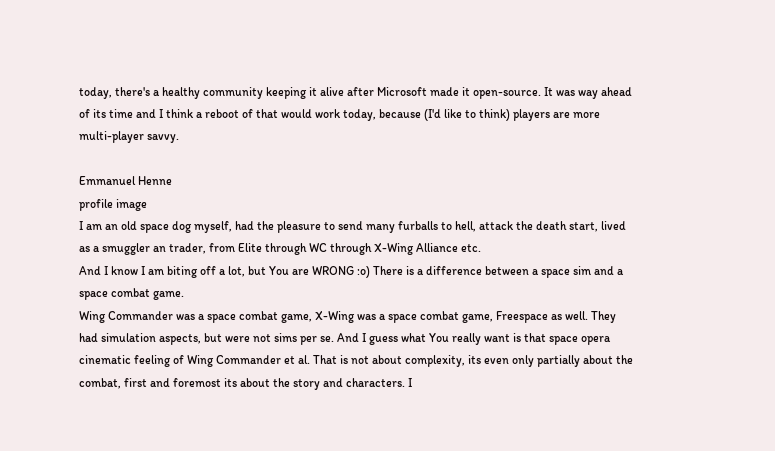today, there's a healthy community keeping it alive after Microsoft made it open-source. It was way ahead of its time and I think a reboot of that would work today, because (I'd like to think) players are more multi-player savvy.

Emmanuel Henne
profile image
I am an old space dog myself, had the pleasure to send many furballs to hell, attack the death start, lived as a smuggler an trader, from Elite through WC through X-Wing Alliance etc.
And I know I am biting off a lot, but You are WRONG :o) There is a difference between a space sim and a space combat game.
Wing Commander was a space combat game, X-Wing was a space combat game, Freespace as well. They had simulation aspects, but were not sims per se. And I guess what You really want is that space opera cinematic feeling of Wing Commander et al. That is not about complexity, its even only partially about the combat, first and foremost its about the story and characters. I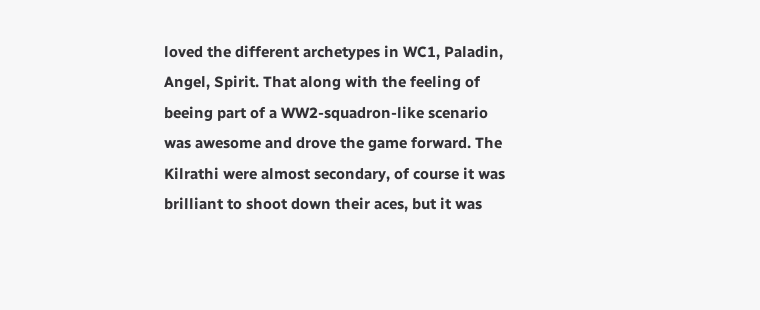loved the different archetypes in WC1, Paladin, Angel, Spirit. That along with the feeling of beeing part of a WW2-squadron-like scenario was awesome and drove the game forward. The Kilrathi were almost secondary, of course it was brilliant to shoot down their aces, but it was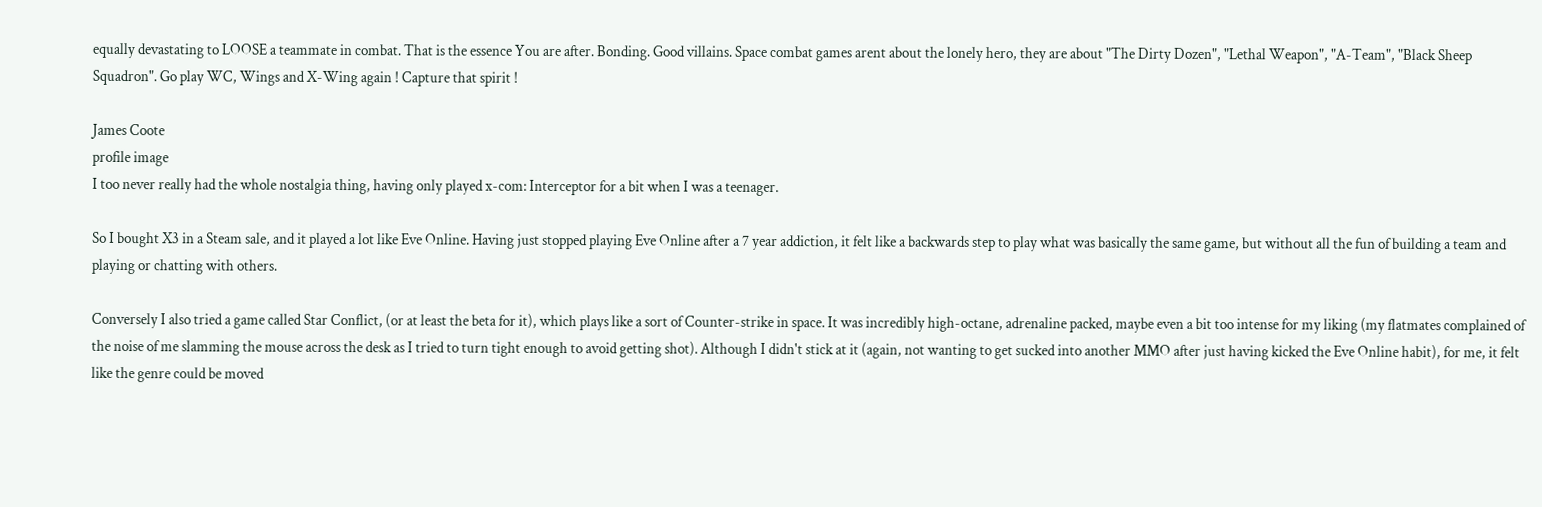equally devastating to LOOSE a teammate in combat. That is the essence You are after. Bonding. Good villains. Space combat games arent about the lonely hero, they are about "The Dirty Dozen", "Lethal Weapon", "A-Team", "Black Sheep Squadron". Go play WC, Wings and X-Wing again ! Capture that spirit !

James Coote
profile image
I too never really had the whole nostalgia thing, having only played x-com: Interceptor for a bit when I was a teenager.

So I bought X3 in a Steam sale, and it played a lot like Eve Online. Having just stopped playing Eve Online after a 7 year addiction, it felt like a backwards step to play what was basically the same game, but without all the fun of building a team and playing or chatting with others.

Conversely I also tried a game called Star Conflict, (or at least the beta for it), which plays like a sort of Counter-strike in space. It was incredibly high-octane, adrenaline packed, maybe even a bit too intense for my liking (my flatmates complained of the noise of me slamming the mouse across the desk as I tried to turn tight enough to avoid getting shot). Although I didn't stick at it (again, not wanting to get sucked into another MMO after just having kicked the Eve Online habit), for me, it felt like the genre could be moved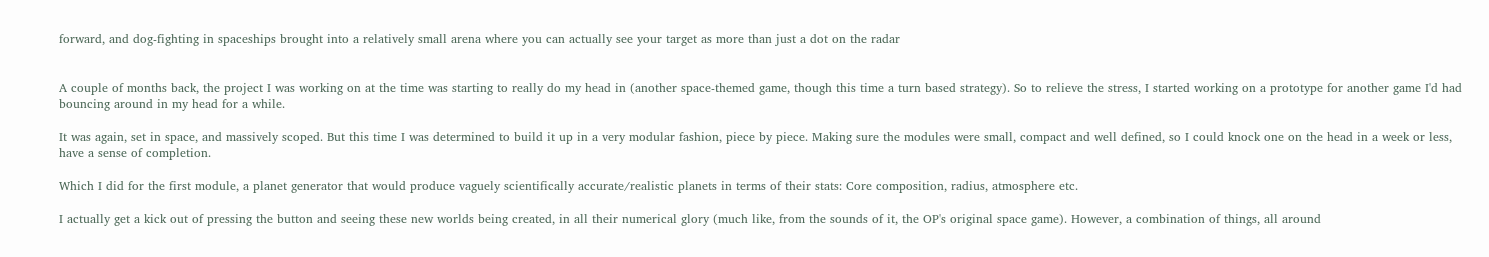forward, and dog-fighting in spaceships brought into a relatively small arena where you can actually see your target as more than just a dot on the radar


A couple of months back, the project I was working on at the time was starting to really do my head in (another space-themed game, though this time a turn based strategy). So to relieve the stress, I started working on a prototype for another game I'd had bouncing around in my head for a while.

It was again, set in space, and massively scoped. But this time I was determined to build it up in a very modular fashion, piece by piece. Making sure the modules were small, compact and well defined, so I could knock one on the head in a week or less, have a sense of completion.

Which I did for the first module, a planet generator that would produce vaguely scientifically accurate/realistic planets in terms of their stats: Core composition, radius, atmosphere etc.

I actually get a kick out of pressing the button and seeing these new worlds being created, in all their numerical glory (much like, from the sounds of it, the OP's original space game). However, a combination of things, all around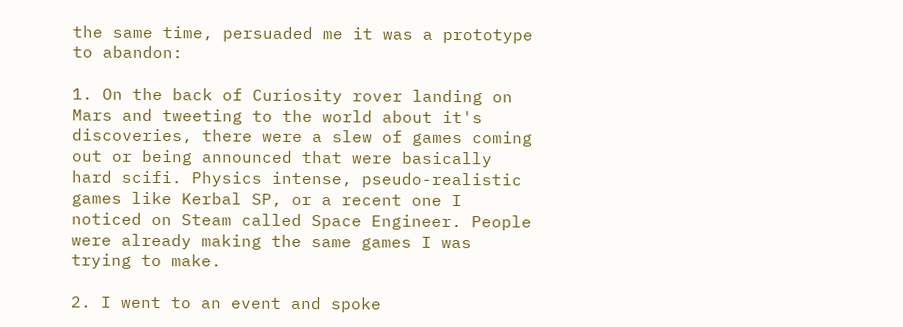the same time, persuaded me it was a prototype to abandon:

1. On the back of Curiosity rover landing on Mars and tweeting to the world about it's discoveries, there were a slew of games coming out or being announced that were basically hard scifi. Physics intense, pseudo-realistic games like Kerbal SP, or a recent one I noticed on Steam called Space Engineer. People were already making the same games I was trying to make.

2. I went to an event and spoke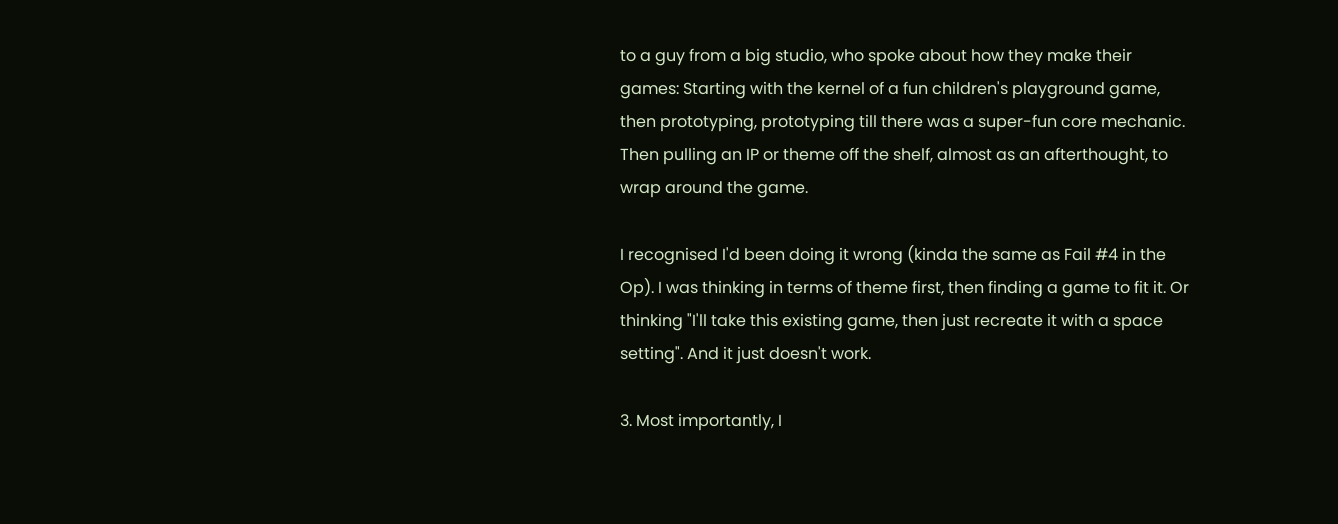to a guy from a big studio, who spoke about how they make their games: Starting with the kernel of a fun children's playground game, then prototyping, prototyping till there was a super-fun core mechanic. Then pulling an IP or theme off the shelf, almost as an afterthought, to wrap around the game.

I recognised I'd been doing it wrong (kinda the same as Fail #4 in the Op). I was thinking in terms of theme first, then finding a game to fit it. Or thinking "I'll take this existing game, then just recreate it with a space setting". And it just doesn't work.

3. Most importantly, I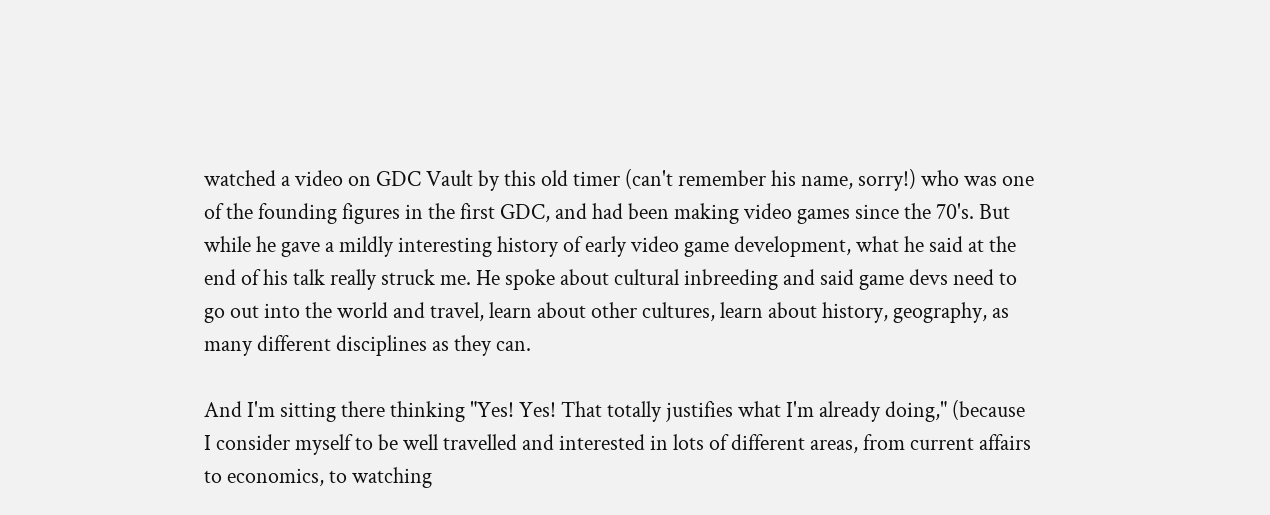watched a video on GDC Vault by this old timer (can't remember his name, sorry!) who was one of the founding figures in the first GDC, and had been making video games since the 70's. But while he gave a mildly interesting history of early video game development, what he said at the end of his talk really struck me. He spoke about cultural inbreeding and said game devs need to go out into the world and travel, learn about other cultures, learn about history, geography, as many different disciplines as they can.

And I'm sitting there thinking "Yes! Yes! That totally justifies what I'm already doing," (because I consider myself to be well travelled and interested in lots of different areas, from current affairs to economics, to watching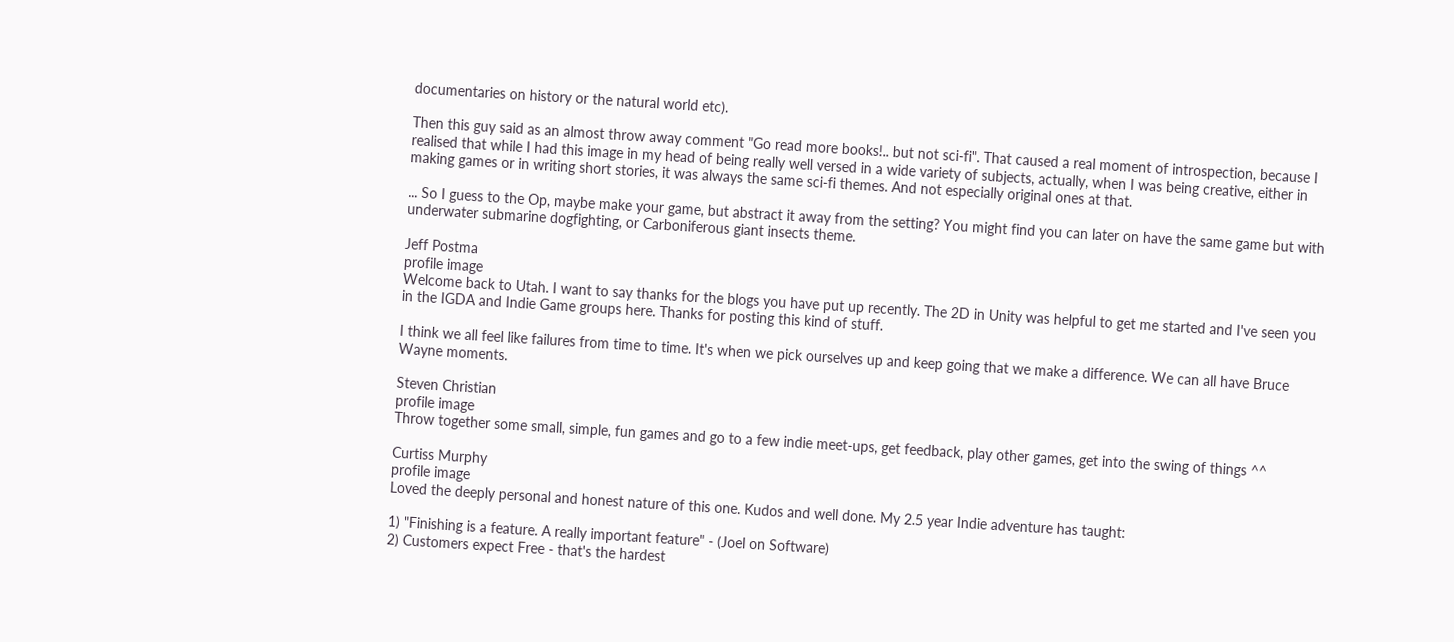documentaries on history or the natural world etc).

Then this guy said as an almost throw away comment "Go read more books!.. but not sci-fi". That caused a real moment of introspection, because I realised that while I had this image in my head of being really well versed in a wide variety of subjects, actually, when I was being creative, either in making games or in writing short stories, it was always the same sci-fi themes. And not especially original ones at that.

... So I guess to the Op, maybe make your game, but abstract it away from the setting? You might find you can later on have the same game but with underwater submarine dogfighting, or Carboniferous giant insects theme.

Jeff Postma
profile image
Welcome back to Utah. I want to say thanks for the blogs you have put up recently. The 2D in Unity was helpful to get me started and I've seen you in the IGDA and Indie Game groups here. Thanks for posting this kind of stuff.

I think we all feel like failures from time to time. It's when we pick ourselves up and keep going that we make a difference. We can all have Bruce Wayne moments.

Steven Christian
profile image
Throw together some small, simple, fun games and go to a few indie meet-ups, get feedback, play other games, get into the swing of things ^^

Curtiss Murphy
profile image
Loved the deeply personal and honest nature of this one. Kudos and well done. My 2.5 year Indie adventure has taught:

1) "Finishing is a feature. A really important feature" - (Joel on Software)
2) Customers expect Free - that's the hardest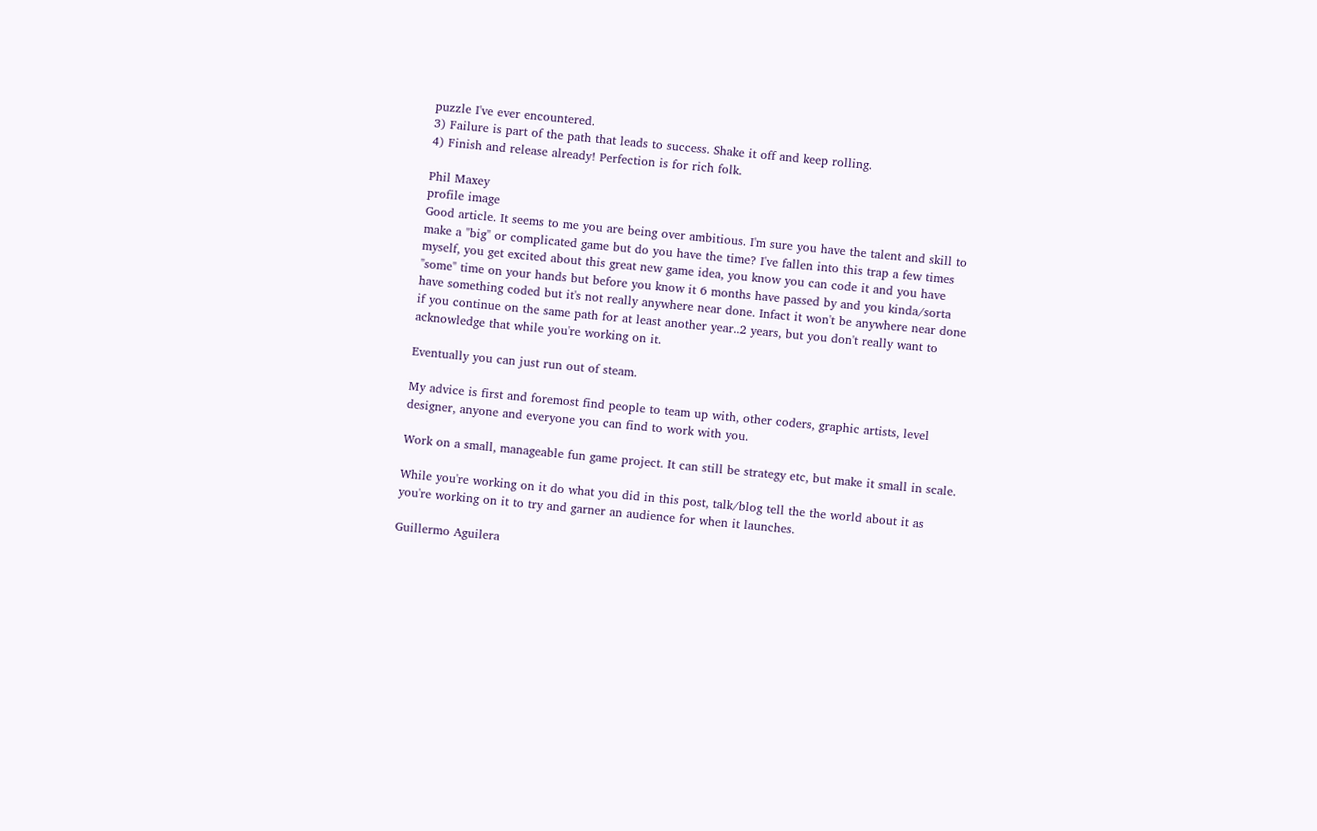puzzle I've ever encountered.
3) Failure is part of the path that leads to success. Shake it off and keep rolling.
4) Finish and release already! Perfection is for rich folk.

Phil Maxey
profile image
Good article. It seems to me you are being over ambitious. I'm sure you have the talent and skill to make a "big" or complicated game but do you have the time? I've fallen into this trap a few times myself, you get excited about this great new game idea, you know you can code it and you have "some" time on your hands but before you know it 6 months have passed by and you kinda/sorta have something coded but it's not really anywhere near done. Infact it won't be anywhere near done if you continue on the same path for at least another year..2 years, but you don't really want to acknowledge that while you're working on it.

Eventually you can just run out of steam.

My advice is first and foremost find people to team up with, other coders, graphic artists, level designer, anyone and everyone you can find to work with you.

Work on a small, manageable fun game project. It can still be strategy etc, but make it small in scale.

While you're working on it do what you did in this post, talk/blog tell the the world about it as you're working on it to try and garner an audience for when it launches.

Guillermo Aguilera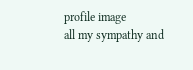profile image
all my sympathy and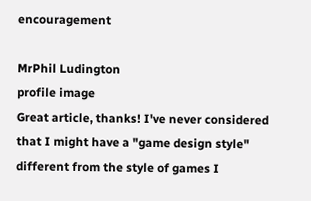encouragement

MrPhil Ludington
profile image
Great article, thanks! I've never considered that I might have a "game design style" different from the style of games I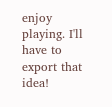enjoy playing. I'll have to export that idea!